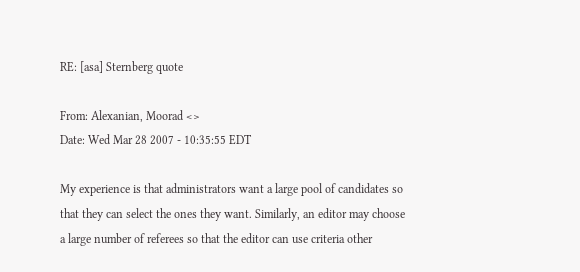RE: [asa] Sternberg quote

From: Alexanian, Moorad <>
Date: Wed Mar 28 2007 - 10:35:55 EDT

My experience is that administrators want a large pool of candidates so
that they can select the ones they want. Similarly, an editor may choose
a large number of referees so that the editor can use criteria other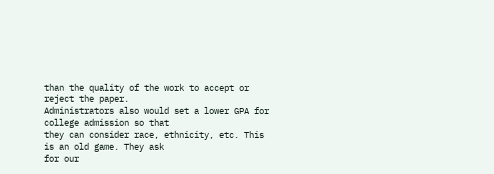than the quality of the work to accept or reject the paper.
Administrators also would set a lower GPA for college admission so that
they can consider race, ethnicity, etc. This is an old game. They ask
for our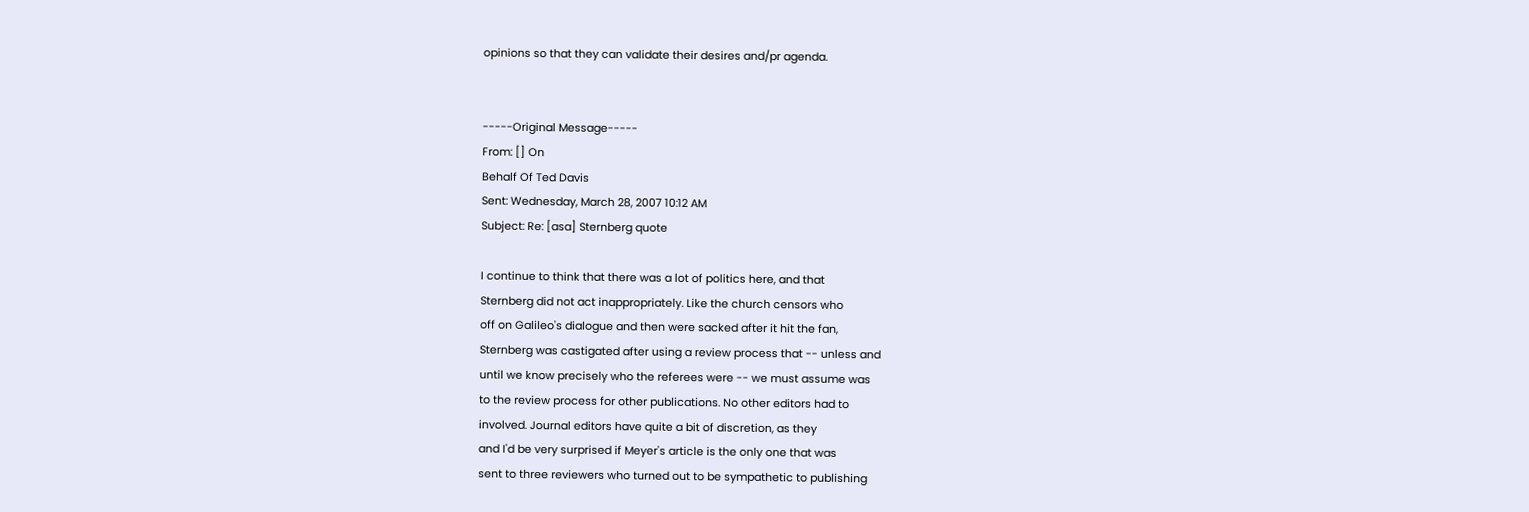opinions so that they can validate their desires and/pr agenda.


-----Original Message-----
From: [] On
Behalf Of Ted Davis
Sent: Wednesday, March 28, 2007 10:12 AM
Subject: Re: [asa] Sternberg quote

I continue to think that there was a lot of politics here, and that
Sternberg did not act inappropriately. Like the church censors who
off on Galileo's dialogue and then were sacked after it hit the fan,
Sternberg was castigated after using a review process that -- unless and
until we know precisely who the referees were -- we must assume was
to the review process for other publications. No other editors had to
involved. Journal editors have quite a bit of discretion, as they
and I'd be very surprised if Meyer's article is the only one that was
sent to three reviewers who turned out to be sympathetic to publishing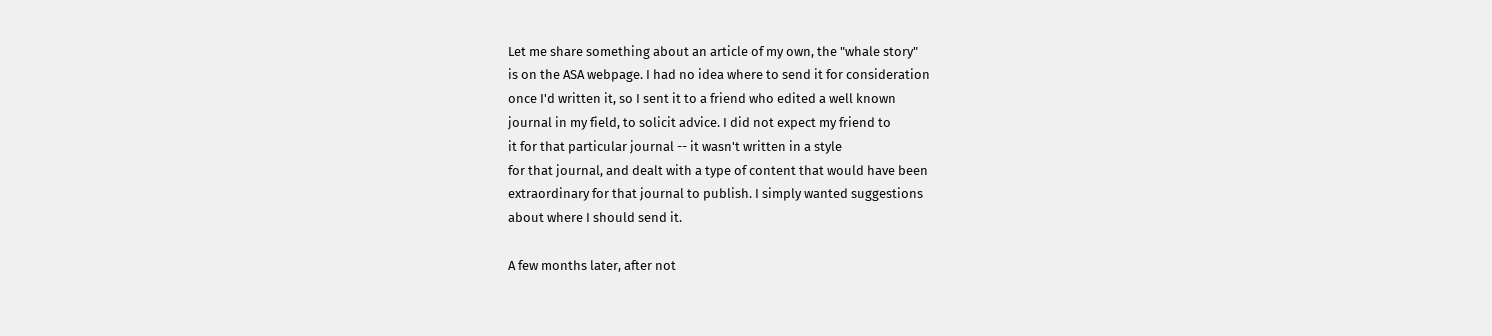Let me share something about an article of my own, the "whale story"
is on the ASA webpage. I had no idea where to send it for consideration
once I'd written it, so I sent it to a friend who edited a well known
journal in my field, to solicit advice. I did not expect my friend to
it for that particular journal -- it wasn't written in a style
for that journal, and dealt with a type of content that would have been
extraordinary for that journal to publish. I simply wanted suggestions
about where I should send it.

A few months later, after not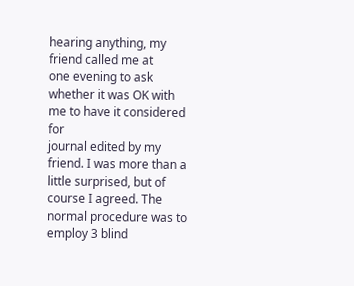hearing anything, my friend called me at
one evening to ask whether it was OK with me to have it considered for
journal edited by my friend. I was more than a little surprised, but of
course I agreed. The normal procedure was to employ 3 blind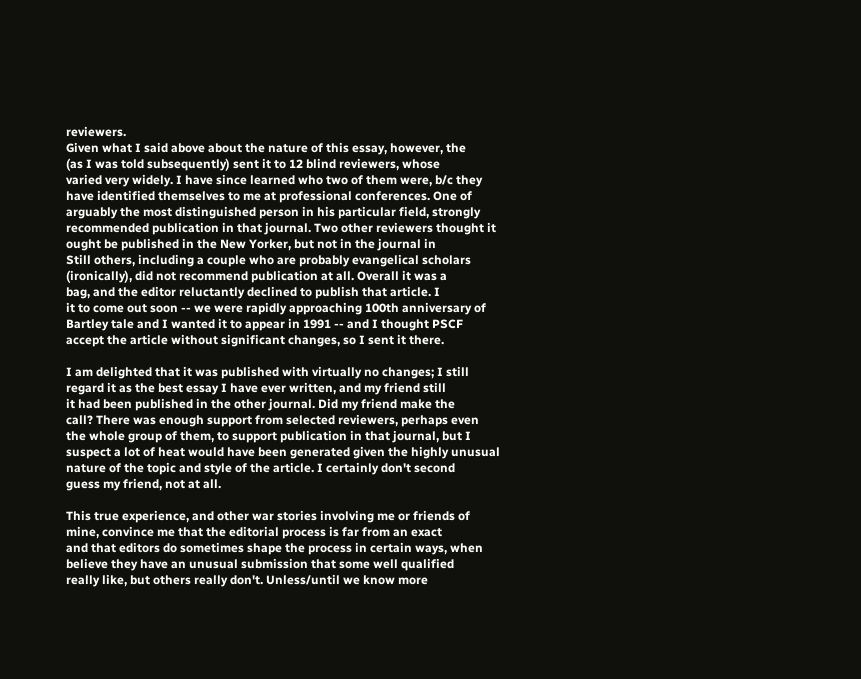reviewers.
Given what I said above about the nature of this essay, however, the
(as I was told subsequently) sent it to 12 blind reviewers, whose
varied very widely. I have since learned who two of them were, b/c they
have identified themselves to me at professional conferences. One of
arguably the most distinguished person in his particular field, strongly
recommended publication in that journal. Two other reviewers thought it
ought be published in the New Yorker, but not in the journal in
Still others, including a couple who are probably evangelical scholars
(ironically), did not recommend publication at all. Overall it was a
bag, and the editor reluctantly declined to publish that article. I
it to come out soon -- we were rapidly approaching 100th anniversary of
Bartley tale and I wanted it to appear in 1991 -- and I thought PSCF
accept the article without significant changes, so I sent it there.

I am delighted that it was published with virtually no changes; I still
regard it as the best essay I have ever written, and my friend still
it had been published in the other journal. Did my friend make the
call? There was enough support from selected reviewers, perhaps even
the whole group of them, to support publication in that journal, but I
suspect a lot of heat would have been generated given the highly unusual
nature of the topic and style of the article. I certainly don't second
guess my friend, not at all.

This true experience, and other war stories involving me or friends of
mine, convince me that the editorial process is far from an exact
and that editors do sometimes shape the process in certain ways, when
believe they have an unusual submission that some well qualified
really like, but others really don't. Unless/until we know more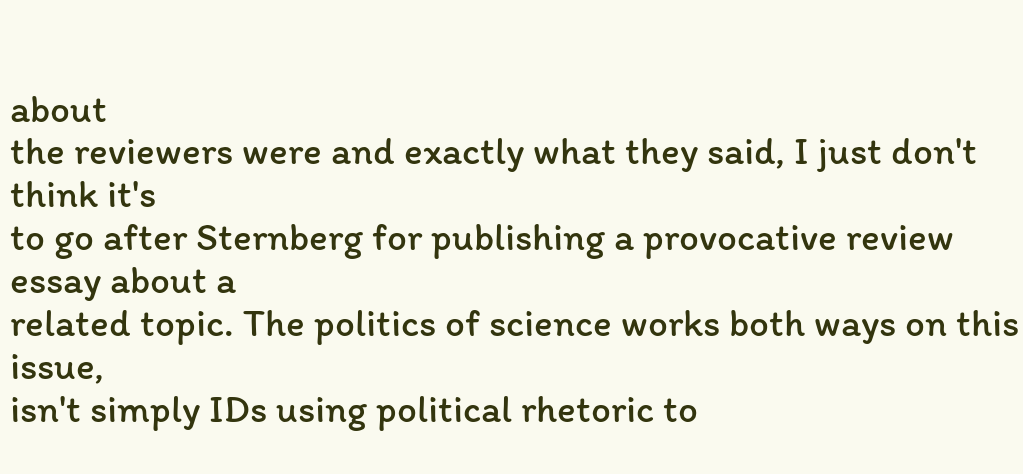about
the reviewers were and exactly what they said, I just don't think it's
to go after Sternberg for publishing a provocative review essay about a
related topic. The politics of science works both ways on this issue,
isn't simply IDs using political rhetoric to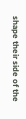shape their side of the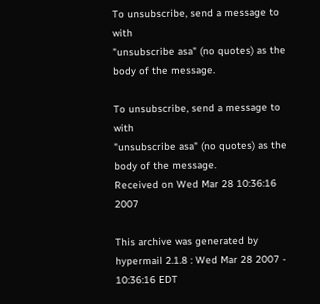To unsubscribe, send a message to with
"unsubscribe asa" (no quotes) as the body of the message.

To unsubscribe, send a message to with
"unsubscribe asa" (no quotes) as the body of the message.
Received on Wed Mar 28 10:36:16 2007

This archive was generated by hypermail 2.1.8 : Wed Mar 28 2007 - 10:36:16 EDT